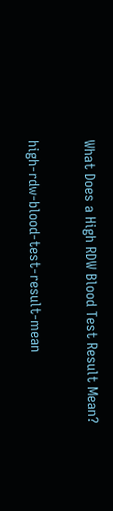What Does a High RDW Blood Test Result Mean?

high-rdw-blood-test-result-mean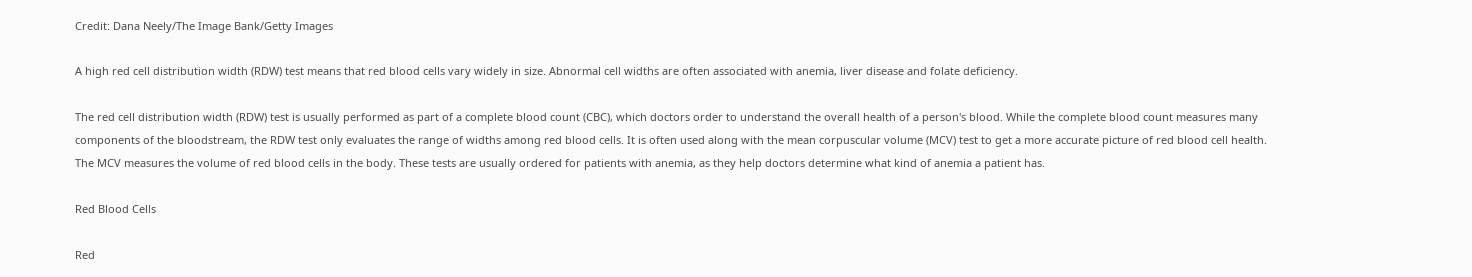Credit: Dana Neely/The Image Bank/Getty Images

A high red cell distribution width (RDW) test means that red blood cells vary widely in size. Abnormal cell widths are often associated with anemia, liver disease and folate deficiency.

The red cell distribution width (RDW) test is usually performed as part of a complete blood count (CBC), which doctors order to understand the overall health of a person's blood. While the complete blood count measures many components of the bloodstream, the RDW test only evaluates the range of widths among red blood cells. It is often used along with the mean corpuscular volume (MCV) test to get a more accurate picture of red blood cell health. The MCV measures the volume of red blood cells in the body. These tests are usually ordered for patients with anemia, as they help doctors determine what kind of anemia a patient has.

Red Blood Cells

Red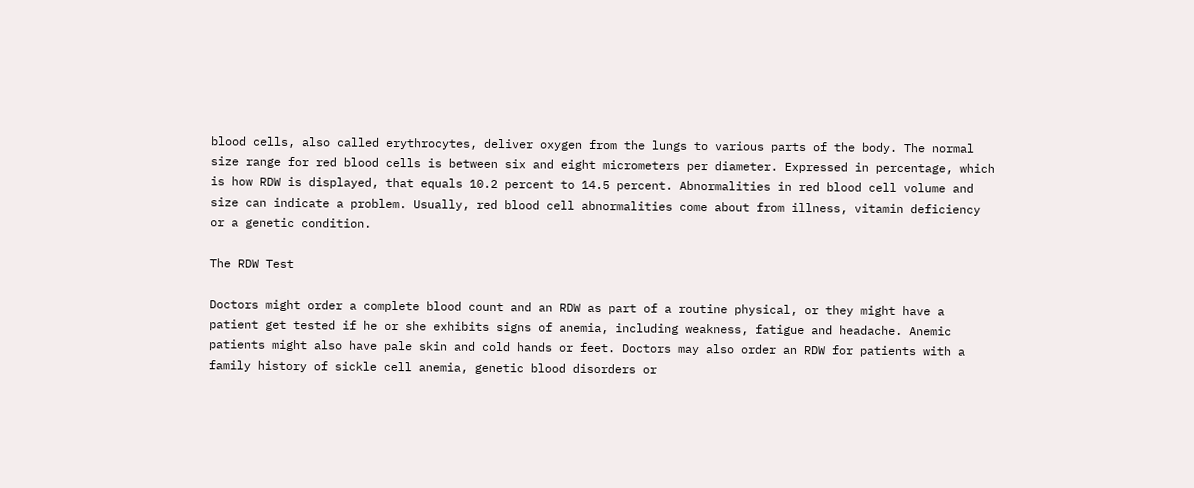blood cells, also called erythrocytes, deliver oxygen from the lungs to various parts of the body. The normal size range for red blood cells is between six and eight micrometers per diameter. Expressed in percentage, which is how RDW is displayed, that equals 10.2 percent to 14.5 percent. Abnormalities in red blood cell volume and size can indicate a problem. Usually, red blood cell abnormalities come about from illness, vitamin deficiency or a genetic condition.

The RDW Test

Doctors might order a complete blood count and an RDW as part of a routine physical, or they might have a patient get tested if he or she exhibits signs of anemia, including weakness, fatigue and headache. Anemic patients might also have pale skin and cold hands or feet. Doctors may also order an RDW for patients with a family history of sickle cell anemia, genetic blood disorders or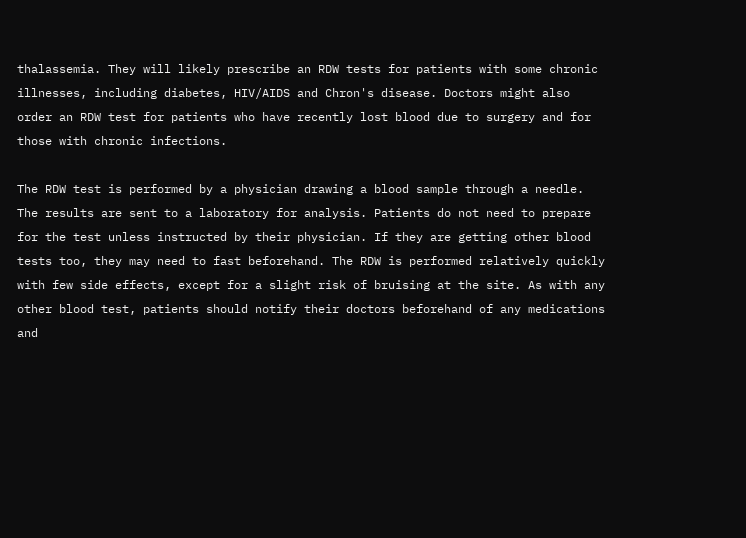thalassemia. They will likely prescribe an RDW tests for patients with some chronic illnesses, including diabetes, HIV/AIDS and Chron's disease. Doctors might also order an RDW test for patients who have recently lost blood due to surgery and for those with chronic infections.

The RDW test is performed by a physician drawing a blood sample through a needle. The results are sent to a laboratory for analysis. Patients do not need to prepare for the test unless instructed by their physician. If they are getting other blood tests too, they may need to fast beforehand. The RDW is performed relatively quickly with few side effects, except for a slight risk of bruising at the site. As with any other blood test, patients should notify their doctors beforehand of any medications and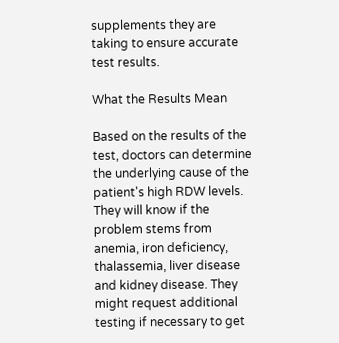supplements they are taking to ensure accurate test results.

What the Results Mean

Based on the results of the test, doctors can determine the underlying cause of the patient's high RDW levels. They will know if the problem stems from anemia, iron deficiency, thalassemia, liver disease and kidney disease. They might request additional testing if necessary to get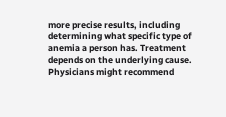more precise results, including determining what specific type of anemia a person has. Treatment depends on the underlying cause. Physicians might recommend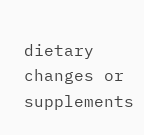dietary changes or supplements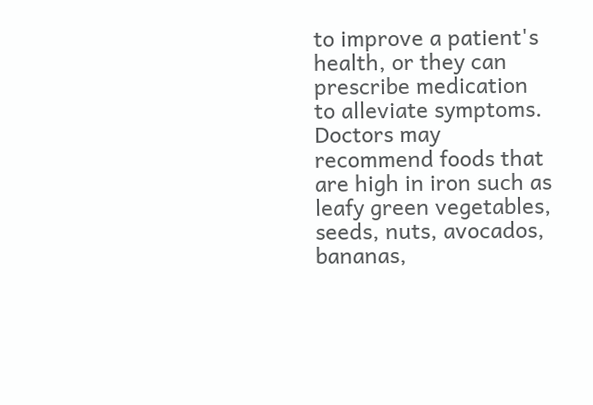to improve a patient's health, or they can prescribe medication to alleviate symptoms. Doctors may recommend foods that are high in iron such as leafy green vegetables, seeds, nuts, avocados, bananas,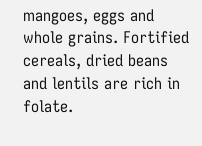mangoes, eggs and whole grains. Fortified cereals, dried beans and lentils are rich in folate.